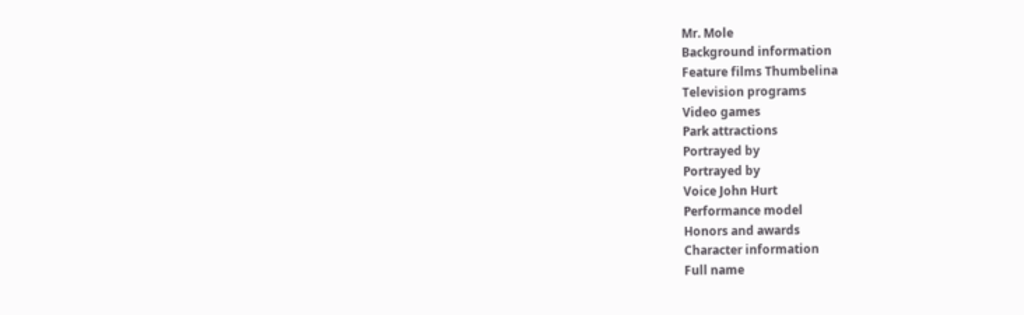Mr. Mole
Background information
Feature films Thumbelina
Television programs
Video games
Park attractions
Portrayed by
Portrayed by
Voice John Hurt
Performance model
Honors and awards
Character information
Full name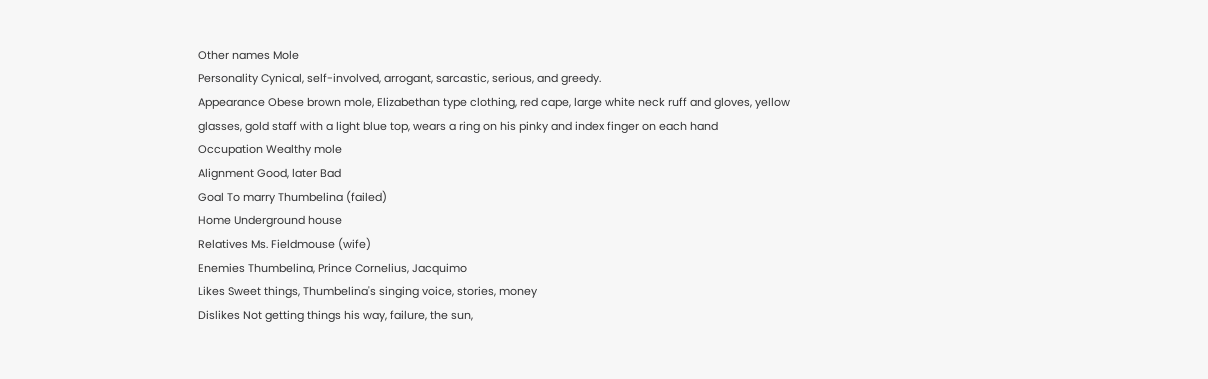Other names Mole
Personality Cynical, self-involved, arrogant, sarcastic, serious, and greedy.
Appearance Obese brown mole, Elizabethan type clothing, red cape, large white neck ruff and gloves, yellow glasses, gold staff with a light blue top, wears a ring on his pinky and index finger on each hand
Occupation Wealthy mole
Alignment Good, later Bad
Goal To marry Thumbelina (failed)
Home Underground house
Relatives Ms. Fieldmouse (wife)
Enemies Thumbelina, Prince Cornelius, Jacquimo
Likes Sweet things, Thumbelina's singing voice, stories, money
Dislikes Not getting things his way, failure, the sun,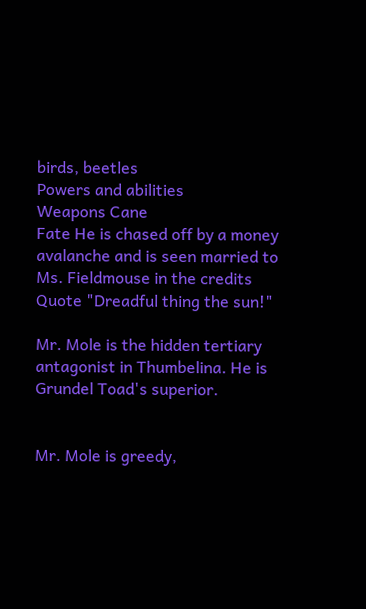birds, beetles
Powers and abilities
Weapons Cane
Fate He is chased off by a money avalanche and is seen married to Ms. Fieldmouse in the credits
Quote "Dreadful thing the sun!"

Mr. Mole is the hidden tertiary antagonist in Thumbelina. He is Grundel Toad's superior.


Mr. Mole is greedy,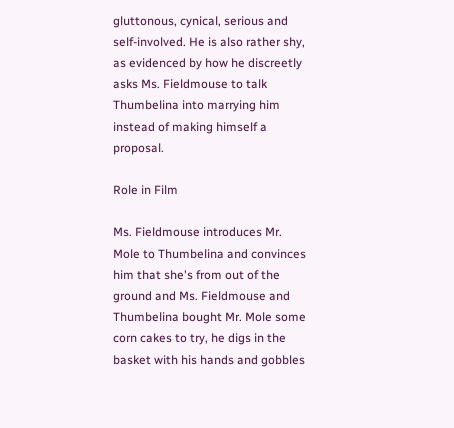gluttonous, cynical, serious and self-involved. He is also rather shy, as evidenced by how he discreetly asks Ms. Fieldmouse to talk Thumbelina into marrying him instead of making himself a proposal.

Role in Film

Ms. Fieldmouse introduces Mr. Mole to Thumbelina and convinces him that she's from out of the ground and Ms. Fieldmouse and Thumbelina bought Mr. Mole some corn cakes to try, he digs in the basket with his hands and gobbles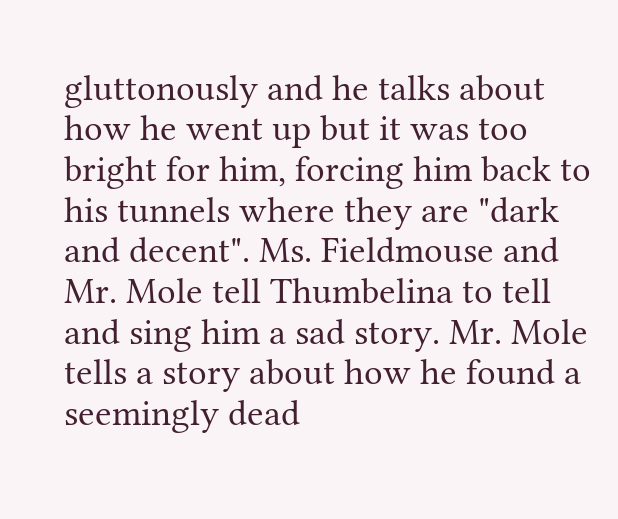gluttonously and he talks about how he went up but it was too bright for him, forcing him back to his tunnels where they are "dark and decent". Ms. Fieldmouse and Mr. Mole tell Thumbelina to tell and sing him a sad story. Mr. Mole tells a story about how he found a seemingly dead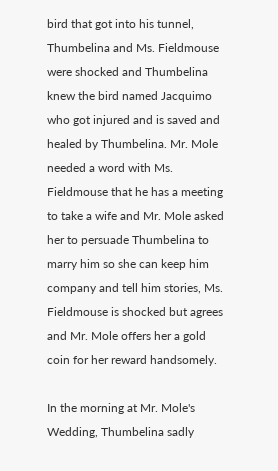bird that got into his tunnel, Thumbelina and Ms. Fieldmouse were shocked and Thumbelina knew the bird named Jacquimo who got injured and is saved and healed by Thumbelina. Mr. Mole needed a word with Ms. Fieldmouse that he has a meeting to take a wife and Mr. Mole asked her to persuade Thumbelina to marry him so she can keep him company and tell him stories, Ms. Fieldmouse is shocked but agrees and Mr. Mole offers her a gold coin for her reward handsomely.

In the morning at Mr. Mole's Wedding, Thumbelina sadly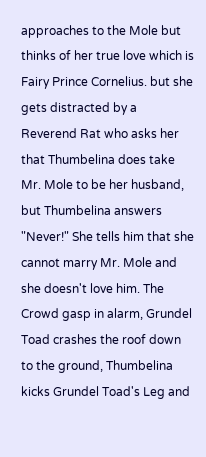approaches to the Mole but thinks of her true love which is Fairy Prince Cornelius. but she gets distracted by a Reverend Rat who asks her that Thumbelina does take Mr. Mole to be her husband, but Thumbelina answers "Never!" She tells him that she cannot marry Mr. Mole and she doesn't love him. The Crowd gasp in alarm, Grundel Toad crashes the roof down to the ground, Thumbelina kicks Grundel Toad's Leg and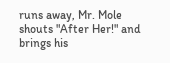runs away, Mr. Mole shouts "After Her!" and brings his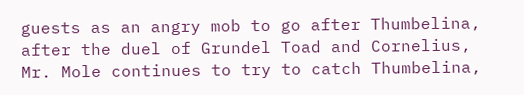guests as an angry mob to go after Thumbelina, after the duel of Grundel Toad and Cornelius, Mr. Mole continues to try to catch Thumbelina,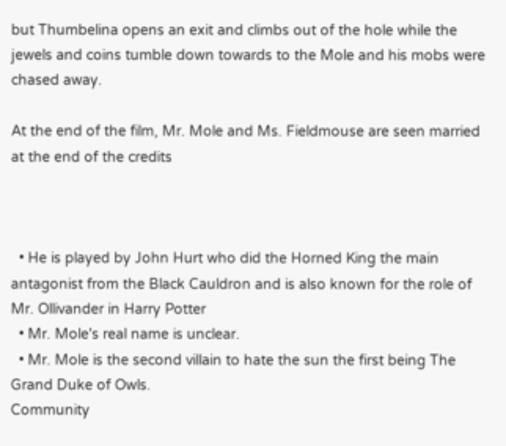but Thumbelina opens an exit and climbs out of the hole while the jewels and coins tumble down towards to the Mole and his mobs were chased away.

At the end of the film, Mr. Mole and Ms. Fieldmouse are seen married at the end of the credits



  • He is played by John Hurt who did the Horned King the main antagonist from the Black Cauldron and is also known for the role of Mr. Ollivander in Harry Potter
  • Mr. Mole's real name is unclear.
  • Mr. Mole is the second villain to hate the sun the first being The Grand Duke of Owls.
Community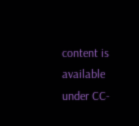content is available under CC-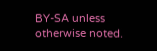BY-SA unless otherwise noted.